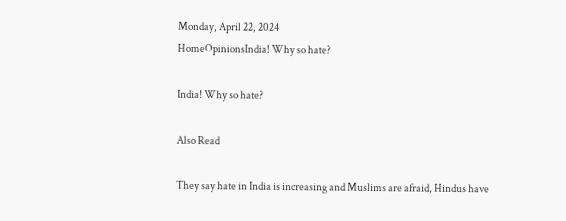Monday, April 22, 2024
HomeOpinionsIndia! Why so hate?

India! Why so hate?

Also Read

They say hate in India is increasing and Muslims are afraid, Hindus have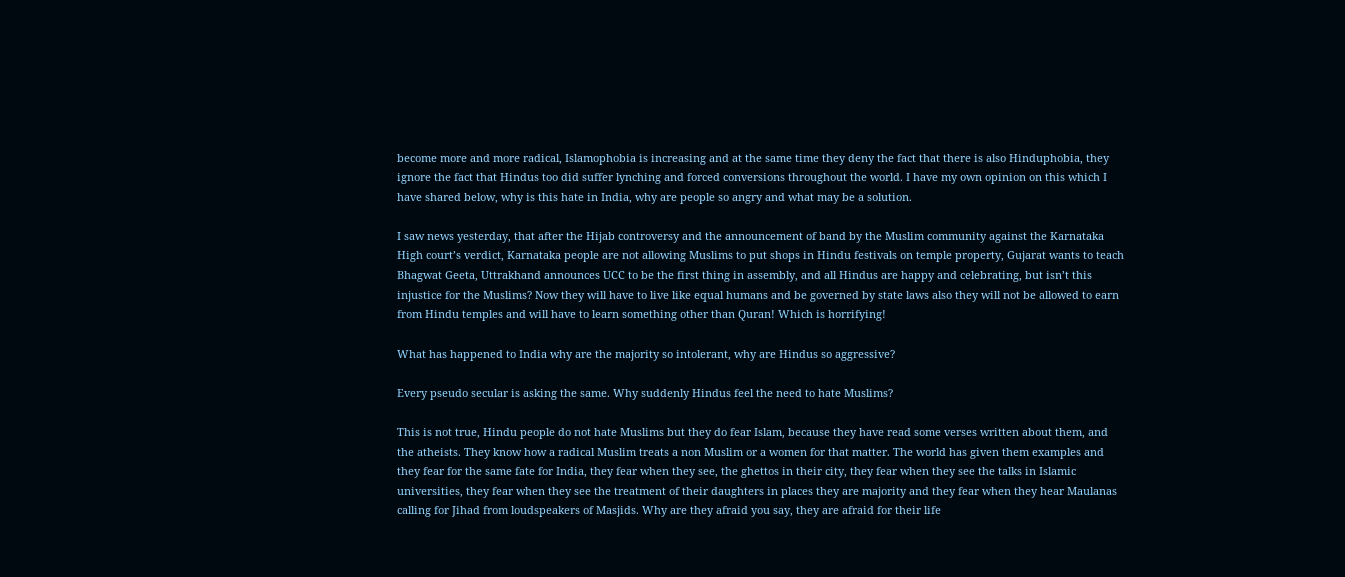become more and more radical, Islamophobia is increasing and at the same time they deny the fact that there is also Hinduphobia, they ignore the fact that Hindus too did suffer lynching and forced conversions throughout the world. I have my own opinion on this which I have shared below, why is this hate in India, why are people so angry and what may be a solution.

I saw news yesterday, that after the Hijab controversy and the announcement of band by the Muslim community against the Karnataka High court’s verdict, Karnataka people are not allowing Muslims to put shops in Hindu festivals on temple property, Gujarat wants to teach Bhagwat Geeta, Uttrakhand announces UCC to be the first thing in assembly, and all Hindus are happy and celebrating, but isn’t this injustice for the Muslims? Now they will have to live like equal humans and be governed by state laws also they will not be allowed to earn from Hindu temples and will have to learn something other than Quran! Which is horrifying!

What has happened to India why are the majority so intolerant, why are Hindus so aggressive?

Every pseudo secular is asking the same. Why suddenly Hindus feel the need to hate Muslims?

This is not true, Hindu people do not hate Muslims but they do fear Islam, because they have read some verses written about them, and the atheists. They know how a radical Muslim treats a non Muslim or a women for that matter. The world has given them examples and they fear for the same fate for India, they fear when they see, the ghettos in their city, they fear when they see the talks in Islamic universities, they fear when they see the treatment of their daughters in places they are majority and they fear when they hear Maulanas calling for Jihad from loudspeakers of Masjids. Why are they afraid you say, they are afraid for their life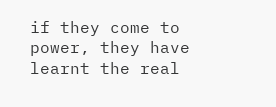if they come to power, they have learnt the real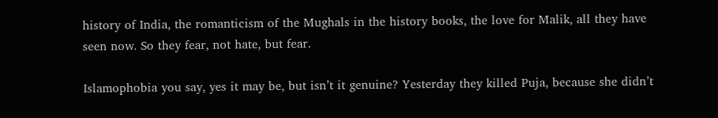history of India, the romanticism of the Mughals in the history books, the love for Malik, all they have seen now. So they fear, not hate, but fear.

Islamophobia you say, yes it may be, but isn’t it genuine? Yesterday they killed Puja, because she didn’t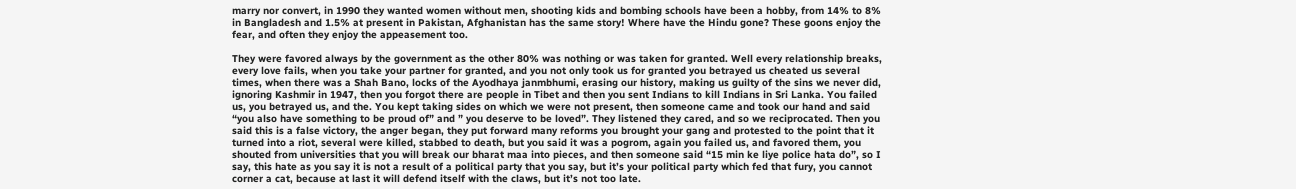marry nor convert, in 1990 they wanted women without men, shooting kids and bombing schools have been a hobby, from 14% to 8% in Bangladesh and 1.5% at present in Pakistan, Afghanistan has the same story! Where have the Hindu gone? These goons enjoy the fear, and often they enjoy the appeasement too.

They were favored always by the government as the other 80% was nothing or was taken for granted. Well every relationship breaks, every love fails, when you take your partner for granted, and you not only took us for granted you betrayed us cheated us several times, when there was a Shah Bano, locks of the Ayodhaya janmbhumi, erasing our history, making us guilty of the sins we never did, ignoring Kashmir in 1947, then you forgot there are people in Tibet and then you sent Indians to kill Indians in Sri Lanka. You failed us, you betrayed us, and the. You kept taking sides on which we were not present, then someone came and took our hand and said “you also have something to be proud of” and ” you deserve to be loved”. They listened they cared, and so we reciprocated. Then you said this is a false victory, the anger began, they put forward many reforms you brought your gang and protested to the point that it turned into a riot, several were killed, stabbed to death, but you said it was a pogrom, again you failed us, and favored them, you shouted from universities that you will break our bharat maa into pieces, and then someone said “15 min ke liye police hata do”, so I say, this hate as you say it is not a result of a political party that you say, but it’s your political party which fed that fury, you cannot corner a cat, because at last it will defend itself with the claws, but it’s not too late.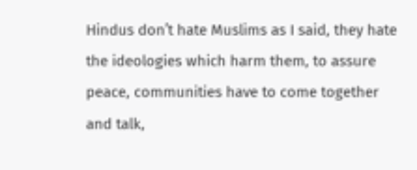Hindus don’t hate Muslims as I said, they hate the ideologies which harm them, to assure peace, communities have to come together and talk,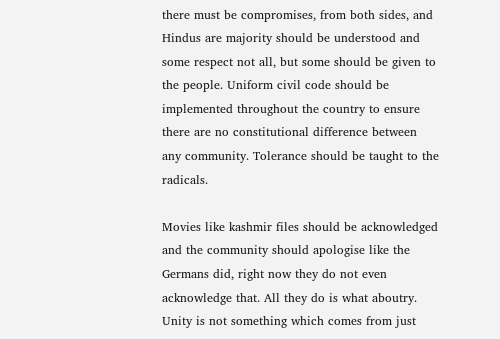there must be compromises, from both sides, and Hindus are majority should be understood and some respect not all, but some should be given to the people. Uniform civil code should be implemented throughout the country to ensure there are no constitutional difference between any community. Tolerance should be taught to the radicals.

Movies like kashmir files should be acknowledged and the community should apologise like the Germans did, right now they do not even acknowledge that. All they do is what aboutry. Unity is not something which comes from just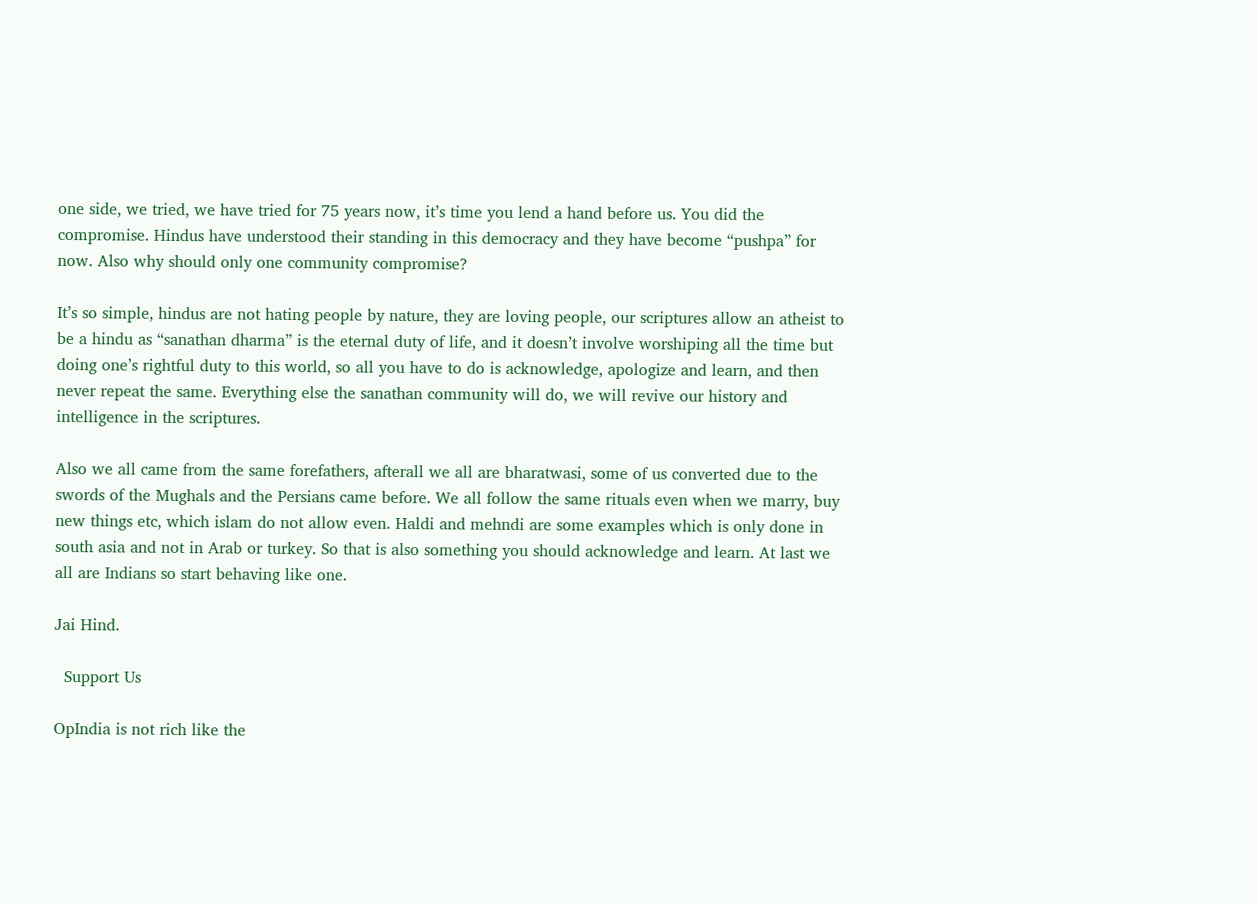one side, we tried, we have tried for 75 years now, it’s time you lend a hand before us. You did the compromise. Hindus have understood their standing in this democracy and they have become “pushpa” for now. Also why should only one community compromise?

It’s so simple, hindus are not hating people by nature, they are loving people, our scriptures allow an atheist to be a hindu as “sanathan dharma” is the eternal duty of life, and it doesn’t involve worshiping all the time but doing one’s rightful duty to this world, so all you have to do is acknowledge, apologize and learn, and then never repeat the same. Everything else the sanathan community will do, we will revive our history and intelligence in the scriptures.

Also we all came from the same forefathers, afterall we all are bharatwasi, some of us converted due to the swords of the Mughals and the Persians came before. We all follow the same rituals even when we marry, buy new things etc, which islam do not allow even. Haldi and mehndi are some examples which is only done in south asia and not in Arab or turkey. So that is also something you should acknowledge and learn. At last we all are Indians so start behaving like one.

Jai Hind.

  Support Us

OpIndia is not rich like the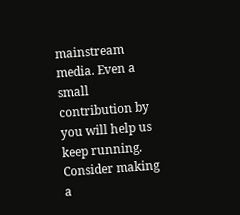mainstream media. Even a small contribution by you will help us keep running. Consider making a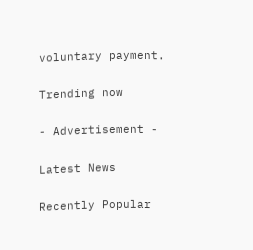voluntary payment.

Trending now

- Advertisement -

Latest News

Recently Popular